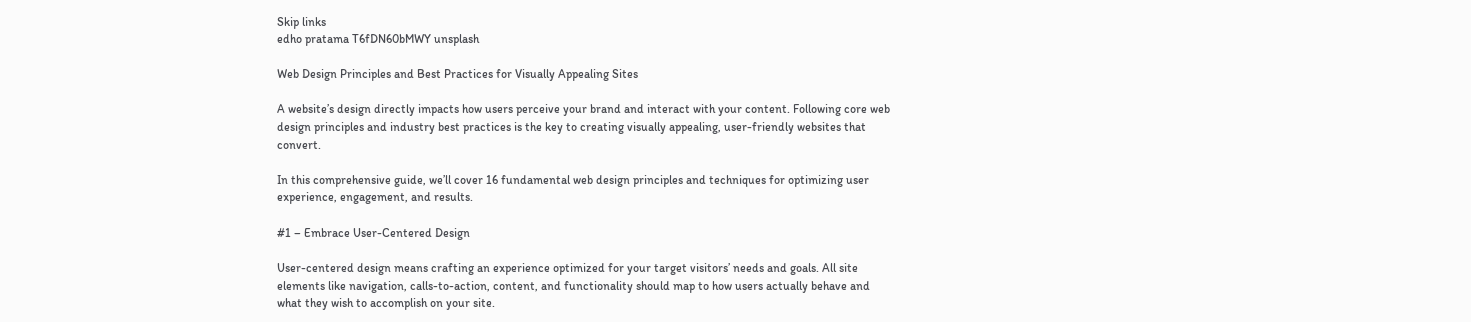Skip links
edho pratama T6fDN60bMWY unsplash

Web Design Principles and Best Practices for Visually Appealing Sites

A website’s design directly impacts how users perceive your brand and interact with your content. Following core web design principles and industry best practices is the key to creating visually appealing, user-friendly websites that convert.

In this comprehensive guide, we’ll cover 16 fundamental web design principles and techniques for optimizing user experience, engagement, and results.

#1 – Embrace User-Centered Design

User-centered design means crafting an experience optimized for your target visitors’ needs and goals. All site elements like navigation, calls-to-action, content, and functionality should map to how users actually behave and what they wish to accomplish on your site.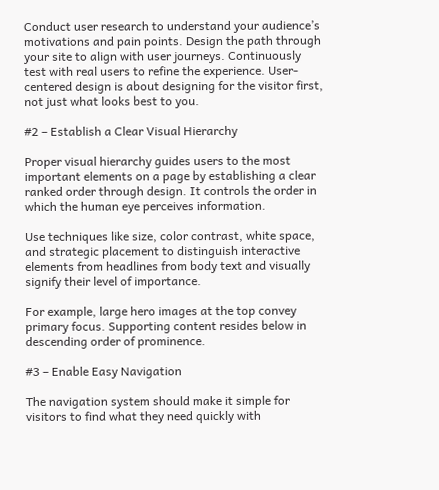Conduct user research to understand your audience’s motivations and pain points. Design the path through your site to align with user journeys. Continuously test with real users to refine the experience. User-centered design is about designing for the visitor first, not just what looks best to you.

#2 – Establish a Clear Visual Hierarchy

Proper visual hierarchy guides users to the most important elements on a page by establishing a clear ranked order through design. It controls the order in which the human eye perceives information.

Use techniques like size, color contrast, white space, and strategic placement to distinguish interactive elements from headlines from body text and visually signify their level of importance.

For example, large hero images at the top convey primary focus. Supporting content resides below in descending order of prominence.

#3 – Enable Easy Navigation

The navigation system should make it simple for visitors to find what they need quickly with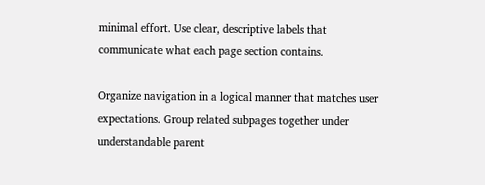minimal effort. Use clear, descriptive labels that communicate what each page section contains.

Organize navigation in a logical manner that matches user expectations. Group related subpages together under understandable parent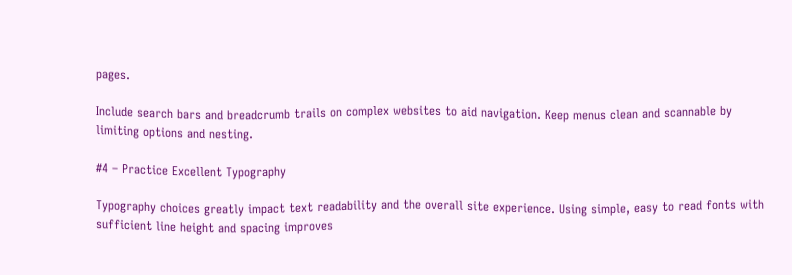pages.

Include search bars and breadcrumb trails on complex websites to aid navigation. Keep menus clean and scannable by limiting options and nesting.

#4 – Practice Excellent Typography

Typography choices greatly impact text readability and the overall site experience. Using simple, easy to read fonts with sufficient line height and spacing improves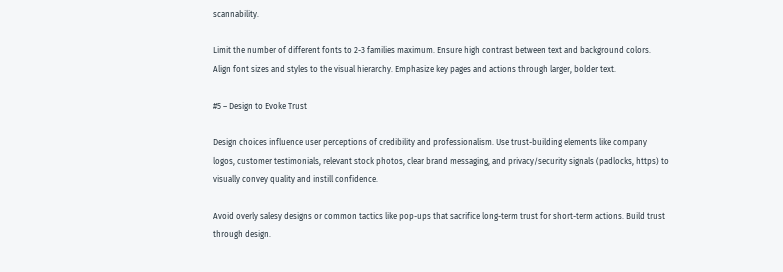scannability.

Limit the number of different fonts to 2-3 families maximum. Ensure high contrast between text and background colors. Align font sizes and styles to the visual hierarchy. Emphasize key pages and actions through larger, bolder text.

#5 – Design to Evoke Trust

Design choices influence user perceptions of credibility and professionalism. Use trust-building elements like company logos, customer testimonials, relevant stock photos, clear brand messaging, and privacy/security signals (padlocks, https) to visually convey quality and instill confidence.

Avoid overly salesy designs or common tactics like pop-ups that sacrifice long-term trust for short-term actions. Build trust through design.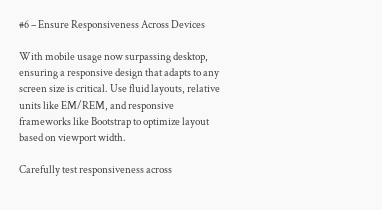#6 – Ensure Responsiveness Across Devices

With mobile usage now surpassing desktop, ensuring a responsive design that adapts to any screen size is critical. Use fluid layouts, relative units like EM/REM, and responsive frameworks like Bootstrap to optimize layout based on viewport width.

Carefully test responsiveness across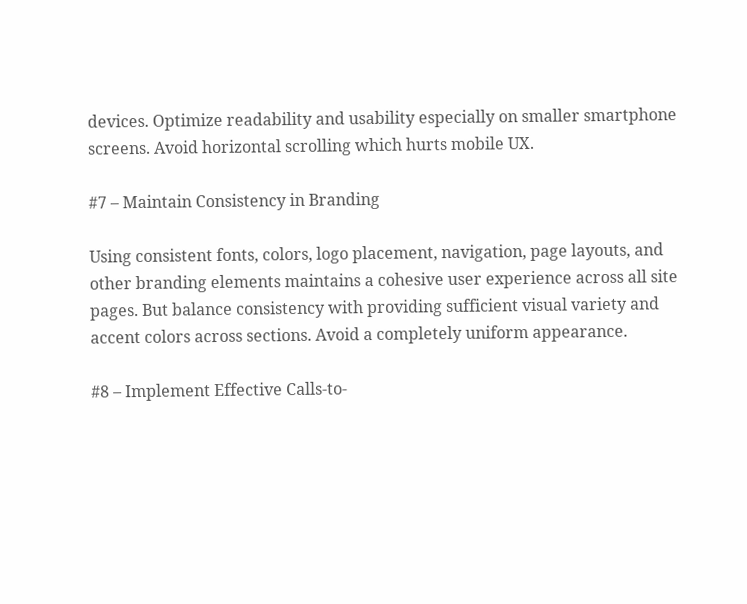devices. Optimize readability and usability especially on smaller smartphone screens. Avoid horizontal scrolling which hurts mobile UX.

#7 – Maintain Consistency in Branding

Using consistent fonts, colors, logo placement, navigation, page layouts, and other branding elements maintains a cohesive user experience across all site pages. But balance consistency with providing sufficient visual variety and accent colors across sections. Avoid a completely uniform appearance.

#8 – Implement Effective Calls-to-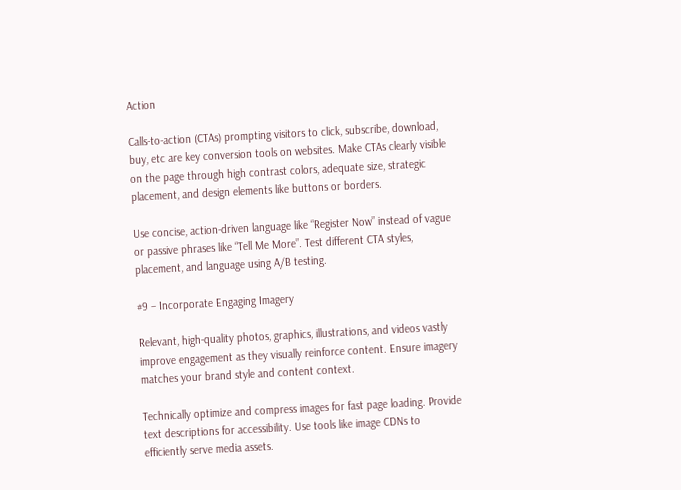Action

Calls-to-action (CTAs) prompting visitors to click, subscribe, download, buy, etc are key conversion tools on websites. Make CTAs clearly visible on the page through high contrast colors, adequate size, strategic placement, and design elements like buttons or borders.

Use concise, action-driven language like “Register Now” instead of vague or passive phrases like “Tell Me More”. Test different CTA styles, placement, and language using A/B testing.

#9 – Incorporate Engaging Imagery

Relevant, high-quality photos, graphics, illustrations, and videos vastly improve engagement as they visually reinforce content. Ensure imagery matches your brand style and content context.

Technically optimize and compress images for fast page loading. Provide text descriptions for accessibility. Use tools like image CDNs to efficiently serve media assets.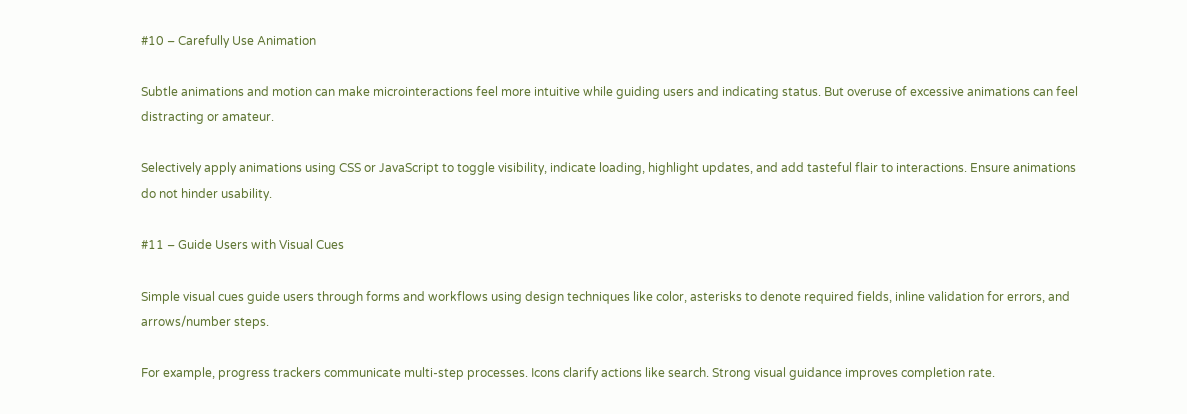#10 – Carefully Use Animation

Subtle animations and motion can make microinteractions feel more intuitive while guiding users and indicating status. But overuse of excessive animations can feel distracting or amateur.

Selectively apply animations using CSS or JavaScript to toggle visibility, indicate loading, highlight updates, and add tasteful flair to interactions. Ensure animations do not hinder usability.

#11 – Guide Users with Visual Cues

Simple visual cues guide users through forms and workflows using design techniques like color, asterisks to denote required fields, inline validation for errors, and arrows/number steps.

For example, progress trackers communicate multi-step processes. Icons clarify actions like search. Strong visual guidance improves completion rate.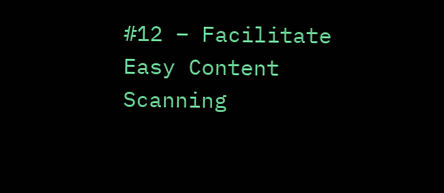#12 – Facilitate Easy Content Scanning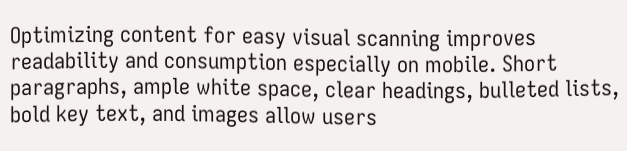Optimizing content for easy visual scanning improves readability and consumption especially on mobile. Short paragraphs, ample white space, clear headings, bulleted lists, bold key text, and images allow users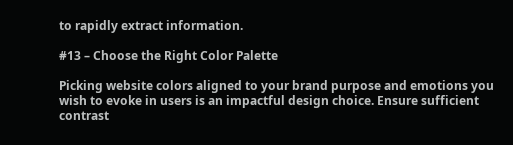to rapidly extract information.

#13 – Choose the Right Color Palette

Picking website colors aligned to your brand purpose and emotions you wish to evoke in users is an impactful design choice. Ensure sufficient contrast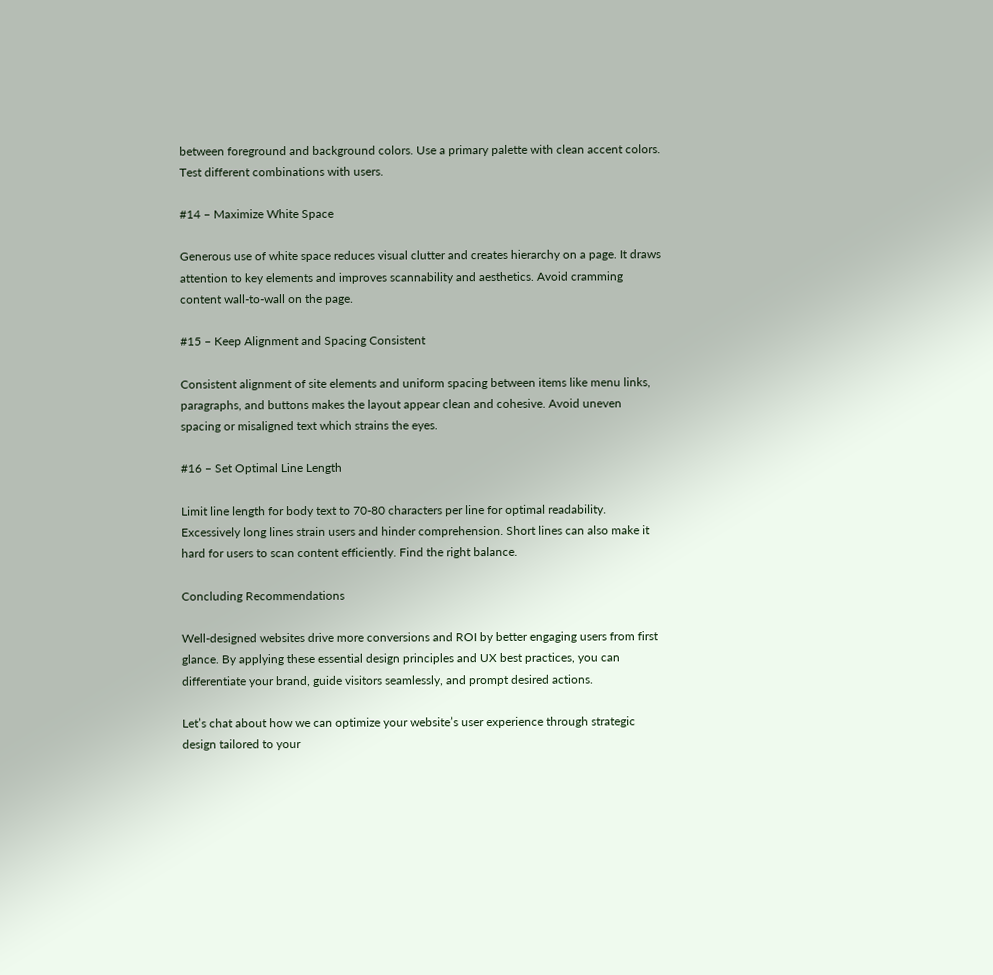between foreground and background colors. Use a primary palette with clean accent colors. Test different combinations with users.

#14 – Maximize White Space

Generous use of white space reduces visual clutter and creates hierarchy on a page. It draws attention to key elements and improves scannability and aesthetics. Avoid cramming content wall-to-wall on the page.

#15 – Keep Alignment and Spacing Consistent

Consistent alignment of site elements and uniform spacing between items like menu links, paragraphs, and buttons makes the layout appear clean and cohesive. Avoid uneven spacing or misaligned text which strains the eyes.

#16 – Set Optimal Line Length

Limit line length for body text to 70-80 characters per line for optimal readability. Excessively long lines strain users and hinder comprehension. Short lines can also make it hard for users to scan content efficiently. Find the right balance.

Concluding Recommendations

Well-designed websites drive more conversions and ROI by better engaging users from first glance. By applying these essential design principles and UX best practices, you can differentiate your brand, guide visitors seamlessly, and prompt desired actions.

Let’s chat about how we can optimize your website’s user experience through strategic design tailored to your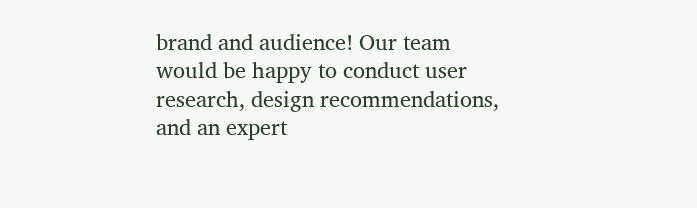brand and audience! Our team would be happy to conduct user research, design recommendations, and an expert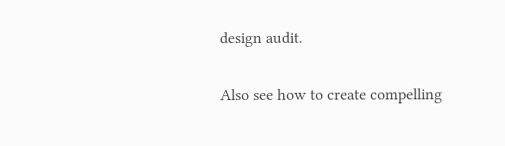design audit.

Also see how to create compelling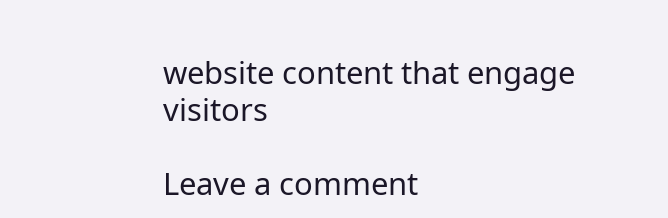website content that engage visitors

Leave a comment